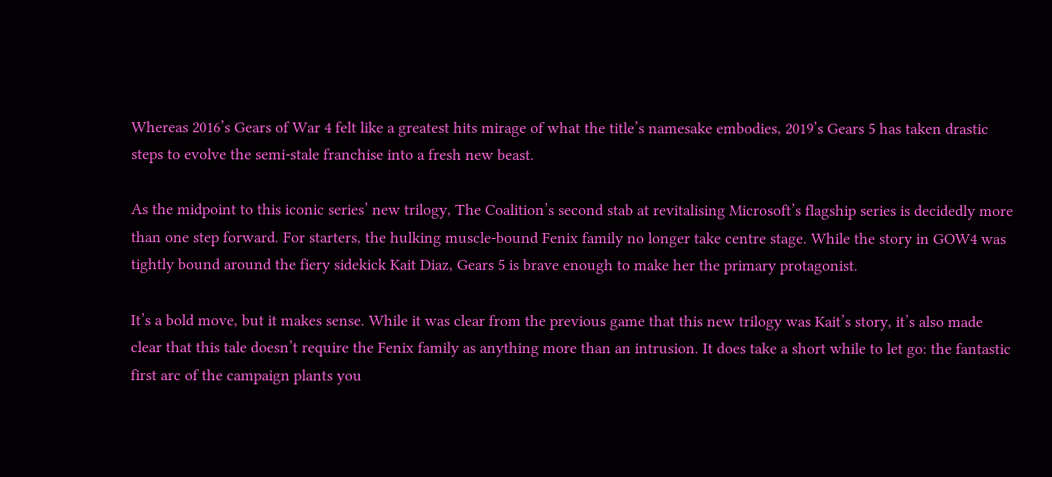Whereas 2016’s Gears of War 4 felt like a greatest hits mirage of what the title’s namesake embodies, 2019’s Gears 5 has taken drastic steps to evolve the semi-stale franchise into a fresh new beast.

As the midpoint to this iconic series’ new trilogy, The Coalition’s second stab at revitalising Microsoft’s flagship series is decidedly more than one step forward. For starters, the hulking muscle-bound Fenix family no longer take centre stage. While the story in GOW4 was tightly bound around the fiery sidekick Kait Diaz, Gears 5 is brave enough to make her the primary protagonist.

It’s a bold move, but it makes sense. While it was clear from the previous game that this new trilogy was Kait’s story, it’s also made clear that this tale doesn’t require the Fenix family as anything more than an intrusion. It does take a short while to let go: the fantastic first arc of the campaign plants you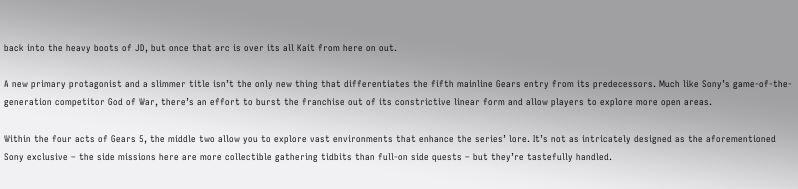back into the heavy boots of JD, but once that arc is over its all Kait from here on out.

A new primary protagonist and a slimmer title isn’t the only new thing that differentiates the fifth mainline Gears entry from its predecessors. Much like Sony’s game-of-the-generation competitor God of War, there’s an effort to burst the franchise out of its constrictive linear form and allow players to explore more open areas.

Within the four acts of Gears 5, the middle two allow you to explore vast environments that enhance the series’ lore. It’s not as intricately designed as the aforementioned Sony exclusive – the side missions here are more collectible gathering tidbits than full-on side quests – but they’re tastefully handled.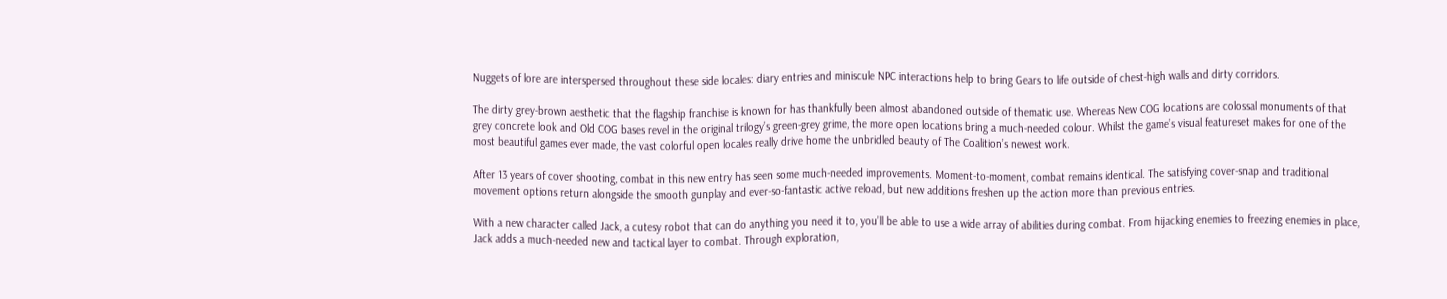Nuggets of lore are interspersed throughout these side locales: diary entries and miniscule NPC interactions help to bring Gears to life outside of chest-high walls and dirty corridors.

The dirty grey-brown aesthetic that the flagship franchise is known for has thankfully been almost abandoned outside of thematic use. Whereas New COG locations are colossal monuments of that grey concrete look and Old COG bases revel in the original trilogy’s green-grey grime, the more open locations bring a much-needed colour. Whilst the game’s visual featureset makes for one of the most beautiful games ever made, the vast colorful open locales really drive home the unbridled beauty of The Coalition’s newest work.

After 13 years of cover shooting, combat in this new entry has seen some much-needed improvements. Moment-to-moment, combat remains identical. The satisfying cover-snap and traditional movement options return alongside the smooth gunplay and ever-so-fantastic active reload, but new additions freshen up the action more than previous entries.

With a new character called Jack, a cutesy robot that can do anything you need it to, you’ll be able to use a wide array of abilities during combat. From hijacking enemies to freezing enemies in place, Jack adds a much-needed new and tactical layer to combat. Through exploration,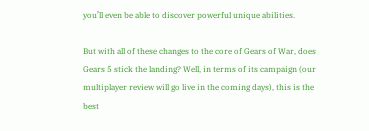you’ll even be able to discover powerful unique abilities.

But with all of these changes to the core of Gears of War, does Gears 5 stick the landing? Well, in terms of its campaign (our multiplayer review will go live in the coming days), this is the best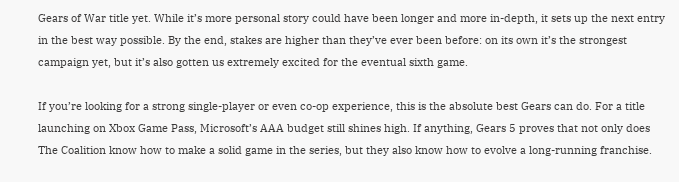Gears of War title yet. While it’s more personal story could have been longer and more in-depth, it sets up the next entry in the best way possible. By the end, stakes are higher than they’ve ever been before: on its own it’s the strongest campaign yet, but it’s also gotten us extremely excited for the eventual sixth game.

If you’re looking for a strong single-player or even co-op experience, this is the absolute best Gears can do. For a title launching on Xbox Game Pass, Microsoft’s AAA budget still shines high. If anything, Gears 5 proves that not only does The Coalition know how to make a solid game in the series, but they also know how to evolve a long-running franchise.